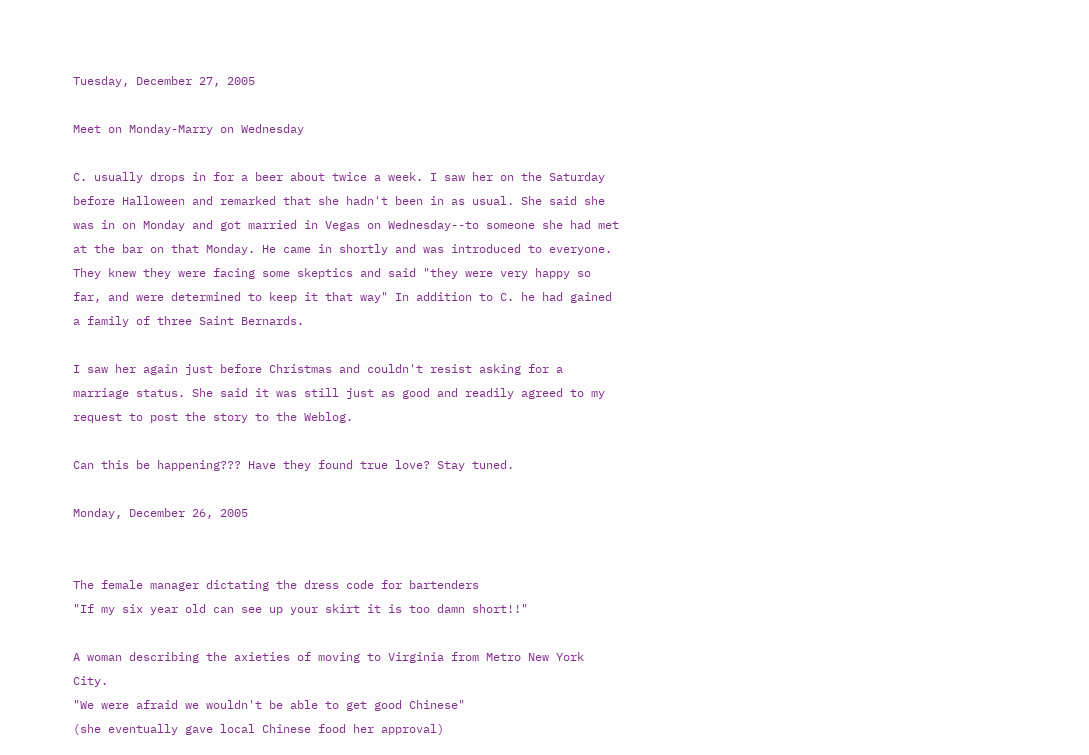Tuesday, December 27, 2005

Meet on Monday-Marry on Wednesday

C. usually drops in for a beer about twice a week. I saw her on the Saturday before Halloween and remarked that she hadn't been in as usual. She said she was in on Monday and got married in Vegas on Wednesday--to someone she had met at the bar on that Monday. He came in shortly and was introduced to everyone. They knew they were facing some skeptics and said "they were very happy so far, and were determined to keep it that way" In addition to C. he had gained a family of three Saint Bernards.

I saw her again just before Christmas and couldn't resist asking for a marriage status. She said it was still just as good and readily agreed to my request to post the story to the Weblog.

Can this be happening??? Have they found true love? Stay tuned.

Monday, December 26, 2005


The female manager dictating the dress code for bartenders
"If my six year old can see up your skirt it is too damn short!!"

A woman describing the axieties of moving to Virginia from Metro New York City.
"We were afraid we wouldn't be able to get good Chinese"
(she eventually gave local Chinese food her approval)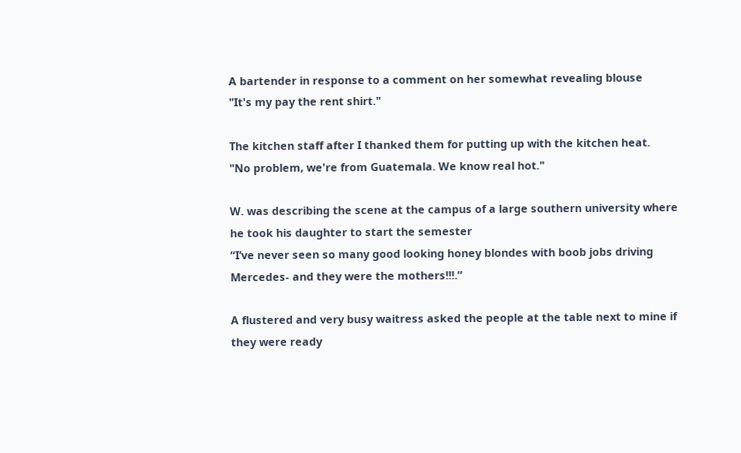A bartender in response to a comment on her somewhat revealing blouse
"It's my pay the rent shirt."

The kitchen staff after I thanked them for putting up with the kitchen heat.
"No problem, we're from Guatemala. We know real hot."

W. was describing the scene at the campus of a large southern university where he took his daughter to start the semester
“I’ve never seen so many good looking honey blondes with boob jobs driving Mercedes- and they were the mothers!!!.”

A flustered and very busy waitress asked the people at the table next to mine if they were ready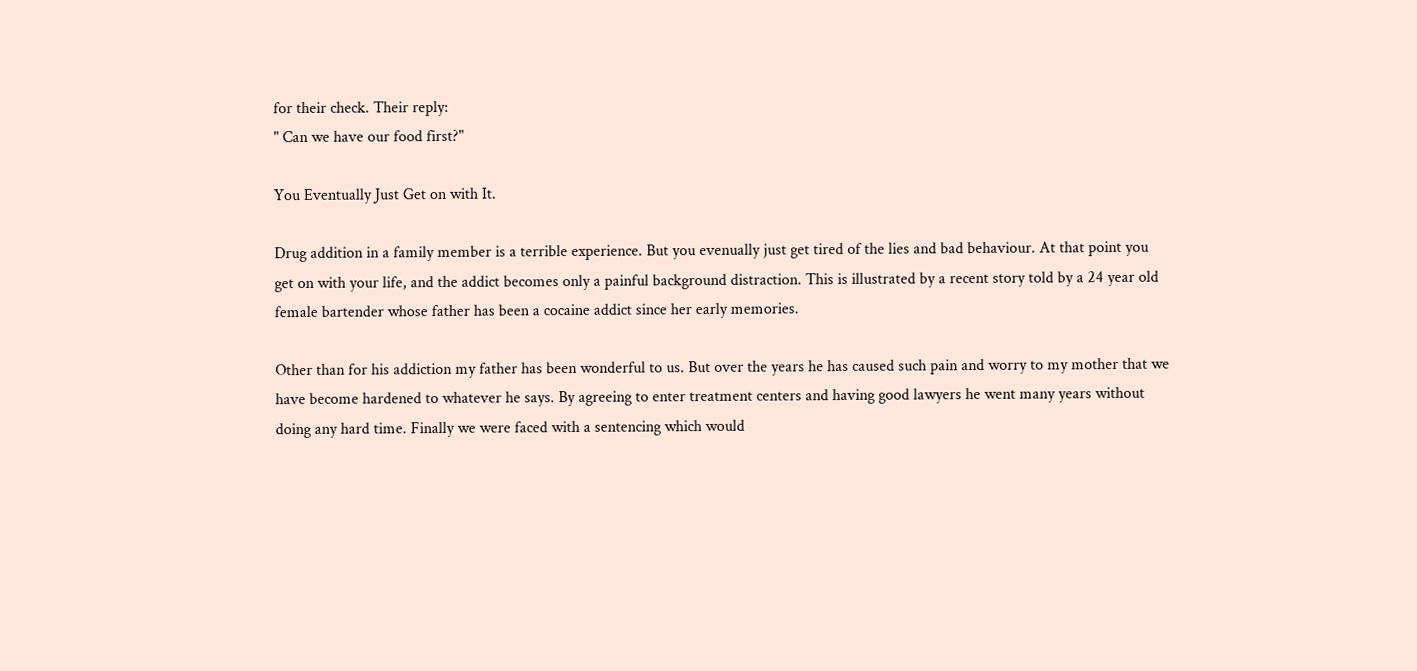for their check. Their reply:
" Can we have our food first?"

You Eventually Just Get on with It.

Drug addition in a family member is a terrible experience. But you evenually just get tired of the lies and bad behaviour. At that point you get on with your life, and the addict becomes only a painful background distraction. This is illustrated by a recent story told by a 24 year old female bartender whose father has been a cocaine addict since her early memories.

Other than for his addiction my father has been wonderful to us. But over the years he has caused such pain and worry to my mother that we have become hardened to whatever he says. By agreeing to enter treatment centers and having good lawyers he went many years without doing any hard time. Finally we were faced with a sentencing which would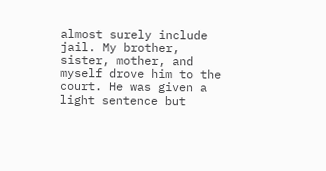almost surely include jail. My brother, sister, mother, and myself drove him to the court. He was given a light sentence but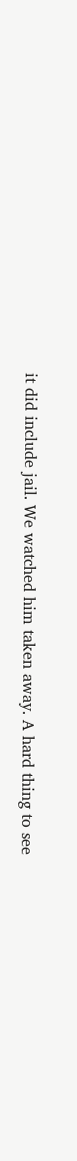it did include jail. We watched him taken away. A hard thing to see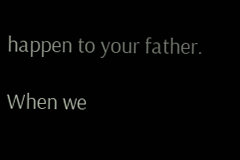happen to your father.

When we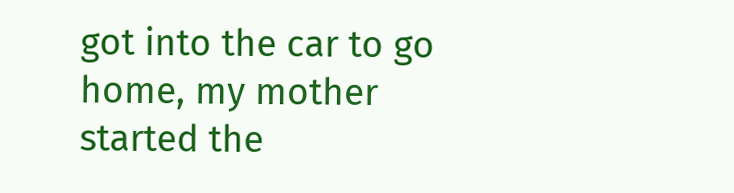got into the car to go home, my mother started the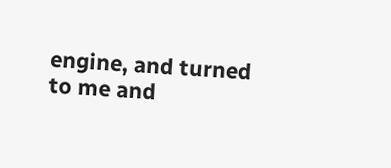engine, and turned to me and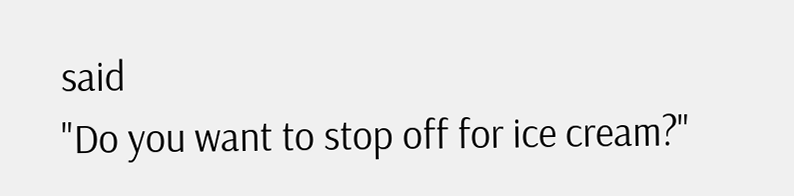said
"Do you want to stop off for ice cream?"